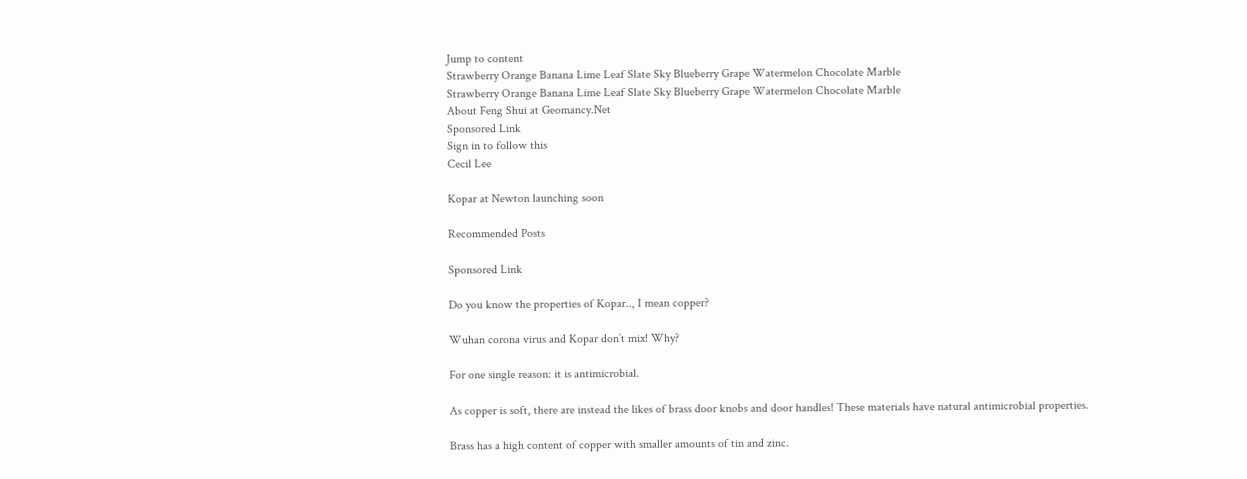Jump to content
Strawberry Orange Banana Lime Leaf Slate Sky Blueberry Grape Watermelon Chocolate Marble
Strawberry Orange Banana Lime Leaf Slate Sky Blueberry Grape Watermelon Chocolate Marble
About Feng Shui at Geomancy.Net
Sponsored Link
Sign in to follow this
Cecil Lee

Kopar at Newton launching soon

Recommended Posts

Sponsored Link

Do you know the properties of Kopar.., I mean copper?

Wuhan corona virus and Kopar don’t mix! Why?

For one single reason: it is antimicrobial.

As copper is soft, there are instead the likes of brass door knobs and door handles! These materials have natural antimicrobial properties.

Brass has a high content of copper with smaller amounts of tin and zinc.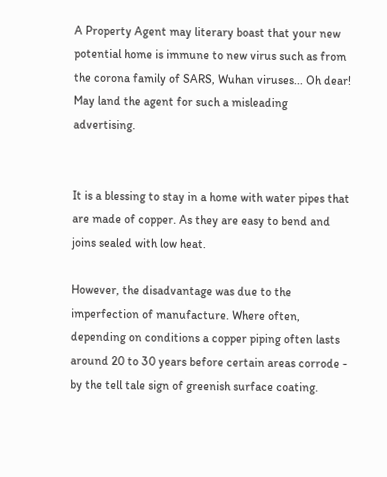A Property Agent may literary boast that your new potential home is immune to new virus such as from the corona family of SARS, Wuhan viruses... Oh dear! May land the agent for such a misleading advertising.


It is a blessing to stay in a home with water pipes that are made of copper. As they are easy to bend and joins sealed with low heat.

However, the disadvantage was due to the imperfection of manufacture. Where often, depending on conditions a copper piping often lasts around 20 to 30 years before certain areas corrode - by the tell tale sign of greenish surface coating.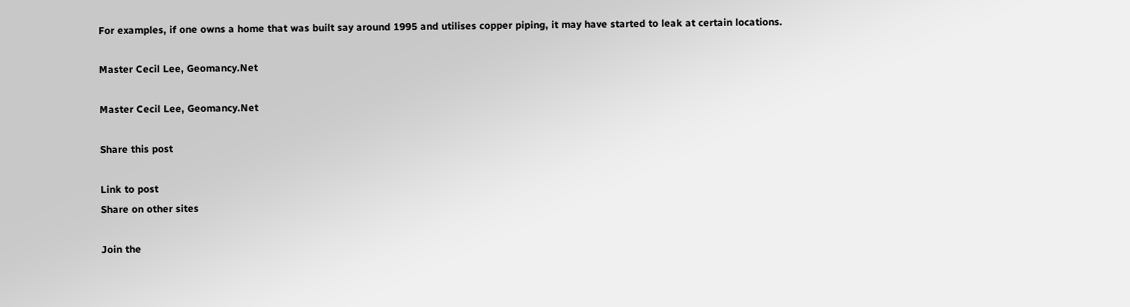For examples, if one owns a home that was built say around 1995 and utilises copper piping, it may have started to leak at certain locations.

Master Cecil Lee, Geomancy.Net

Master Cecil Lee, Geomancy.Net

Share this post

Link to post
Share on other sites

Join the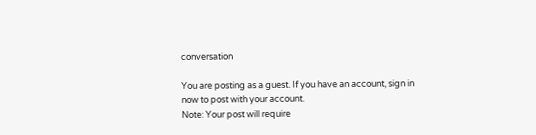conversation

You are posting as a guest. If you have an account, sign in now to post with your account.
Note: Your post will require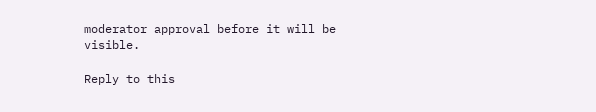moderator approval before it will be visible.

Reply to this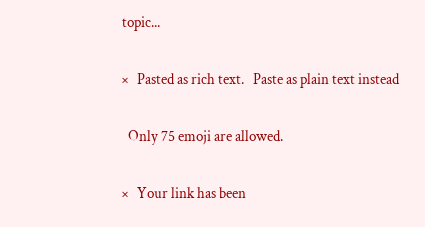topic...

×   Pasted as rich text.   Paste as plain text instead

  Only 75 emoji are allowed.

×   Your link has been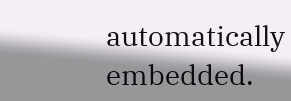automatically embedded.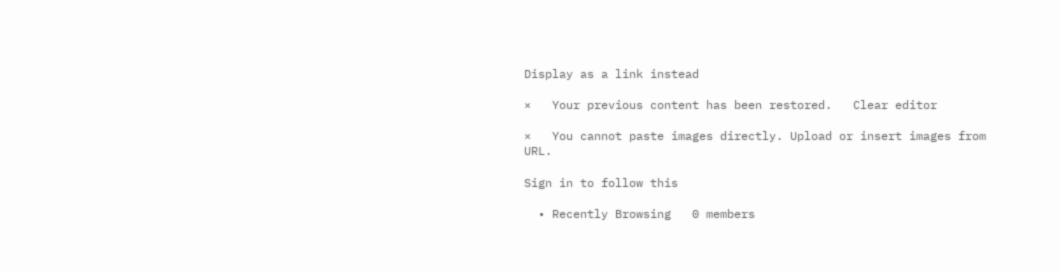Display as a link instead

×   Your previous content has been restored.   Clear editor

×   You cannot paste images directly. Upload or insert images from URL.

Sign in to follow this

  • Recently Browsing   0 members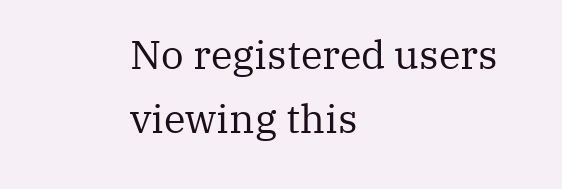No registered users viewing this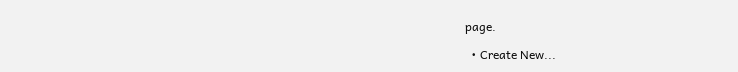page.

  • Create New...